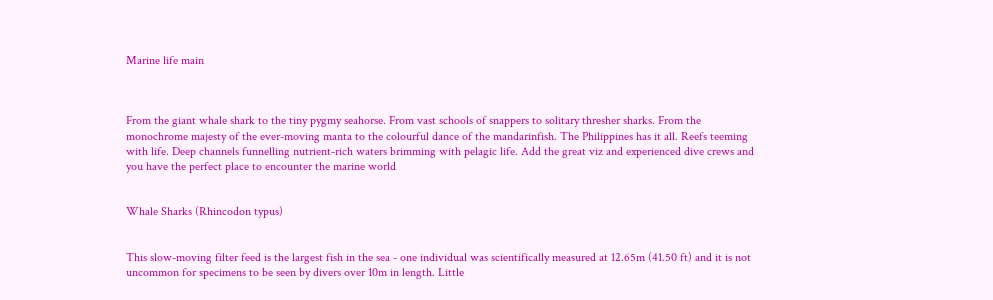Marine life main



From the giant whale shark to the tiny pygmy seahorse. From vast schools of snappers to solitary thresher sharks. From the monochrome majesty of the ever-moving manta to the colourful dance of the mandarinfish. The Philippines has it all. Reefs teeming with life. Deep channels funnelling nutrient-rich waters brimming with pelagic life. Add the great viz and experienced dive crews and you have the perfect place to encounter the marine world


Whale Sharks (Rhincodon typus)


This slow-moving filter feed is the largest fish in the sea - one individual was scientifically measured at 12.65m (41.50 ft) and it is not uncommon for specimens to be seen by divers over 10m in length. Little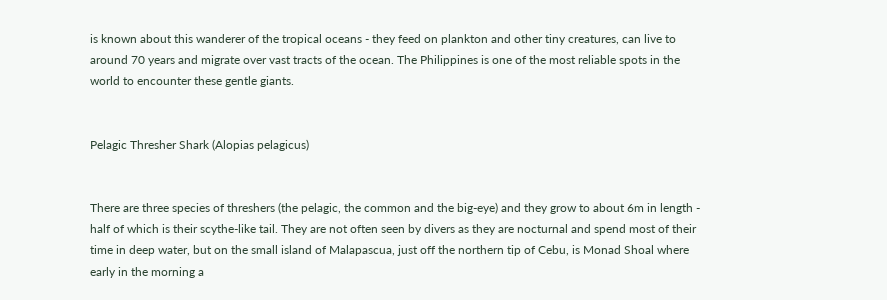is known about this wanderer of the tropical oceans - they feed on plankton and other tiny creatures, can live to around 70 years and migrate over vast tracts of the ocean. The Philippines is one of the most reliable spots in the world to encounter these gentle giants.


Pelagic Thresher Shark (Alopias pelagicus)


There are three species of threshers (the pelagic, the common and the big-eye) and they grow to about 6m in length - half of which is their scythe-like tail. They are not often seen by divers as they are nocturnal and spend most of their time in deep water, but on the small island of Malapascua, just off the northern tip of Cebu, is Monad Shoal where early in the morning a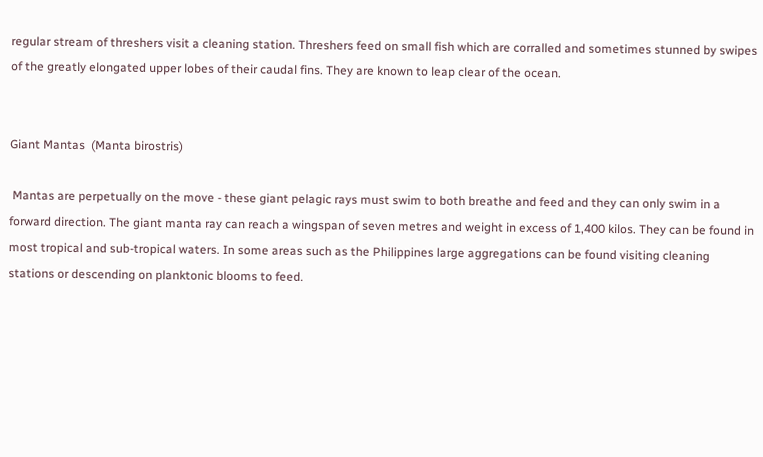regular stream of threshers visit a cleaning station. Threshers feed on small fish which are corralled and sometimes stunned by swipes of the greatly elongated upper lobes of their caudal fins. They are known to leap clear of the ocean.


Giant Mantas  (Manta birostris)

 Mantas are perpetually on the move - these giant pelagic rays must swim to both breathe and feed and they can only swim in a forward direction. The giant manta ray can reach a wingspan of seven metres and weight in excess of 1,400 kilos. They can be found in most tropical and sub-tropical waters. In some areas such as the Philippines large aggregations can be found visiting cleaning stations or descending on planktonic blooms to feed.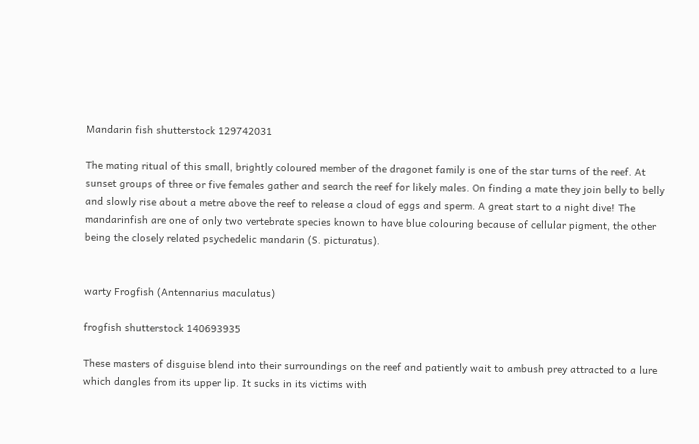Mandarin fish shutterstock 129742031

The mating ritual of this small, brightly coloured member of the dragonet family is one of the star turns of the reef. At sunset groups of three or five females gather and search the reef for likely males. On finding a mate they join belly to belly and slowly rise about a metre above the reef to release a cloud of eggs and sperm. A great start to a night dive! The mandarinfish are one of only two vertebrate species known to have blue colouring because of cellular pigment, the other being the closely related psychedelic mandarin (S. picturatus).


warty Frogfish (Antennarius maculatus)

frogfish shutterstock 140693935

These masters of disguise blend into their surroundings on the reef and patiently wait to ambush prey attracted to a lure which dangles from its upper lip. It sucks in its victims with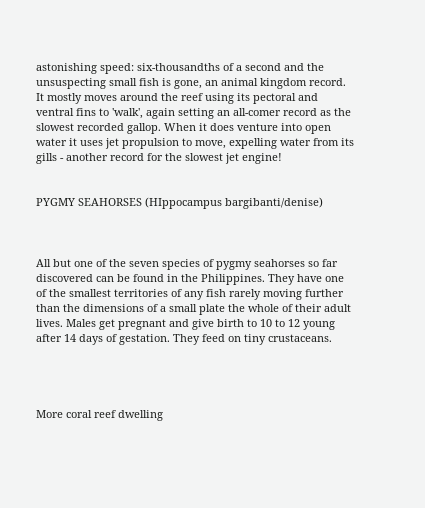astonishing speed: six-thousandths of a second and the unsuspecting small fish is gone, an animal kingdom record. It mostly moves around the reef using its pectoral and ventral fins to 'walk', again setting an all-comer record as the slowest recorded gallop. When it does venture into open water it uses jet propulsion to move, expelling water from its gills - another record for the slowest jet engine!


PYGMY SEAHORSES (HIppocampus bargibanti/denise)



All but one of the seven species of pygmy seahorses so far discovered can be found in the Philippines. They have one of the smallest territories of any fish rarely moving further than the dimensions of a small plate the whole of their adult lives. Males get pregnant and give birth to 10 to 12 young after 14 days of gestation. They feed on tiny crustaceans.




More coral reef dwelling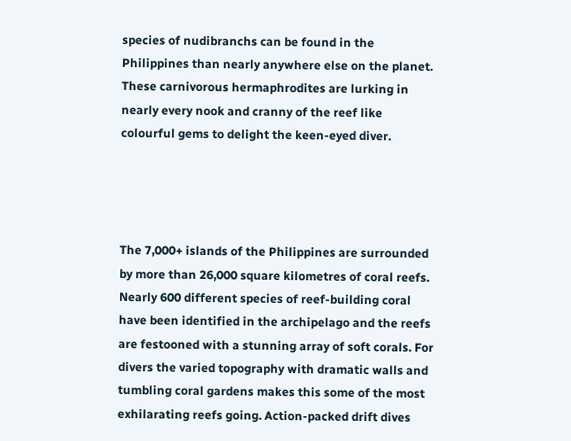species of nudibranchs can be found in the Philippines than nearly anywhere else on the planet. These carnivorous hermaphrodites are lurking in nearly every nook and cranny of the reef like colourful gems to delight the keen-eyed diver.




The 7,000+ islands of the Philippines are surrounded by more than 26,000 square kilometres of coral reefs. Nearly 600 different species of reef-building coral have been identified in the archipelago and the reefs are festooned with a stunning array of soft corals. For divers the varied topography with dramatic walls and tumbling coral gardens makes this some of the most exhilarating reefs going. Action-packed drift dives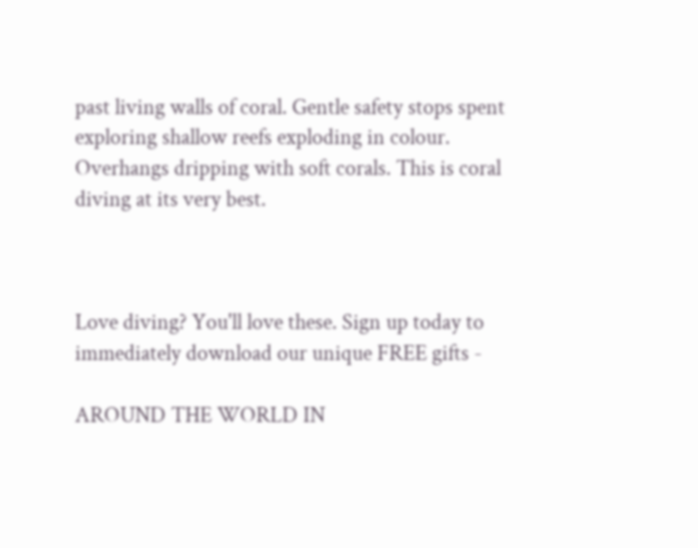past living walls of coral. Gentle safety stops spent exploring shallow reefs exploding in colour. Overhangs dripping with soft corals. This is coral diving at its very best.



Love diving? You'll love these. Sign up today to immediately download our unique FREE gifts -

AROUND THE WORLD IN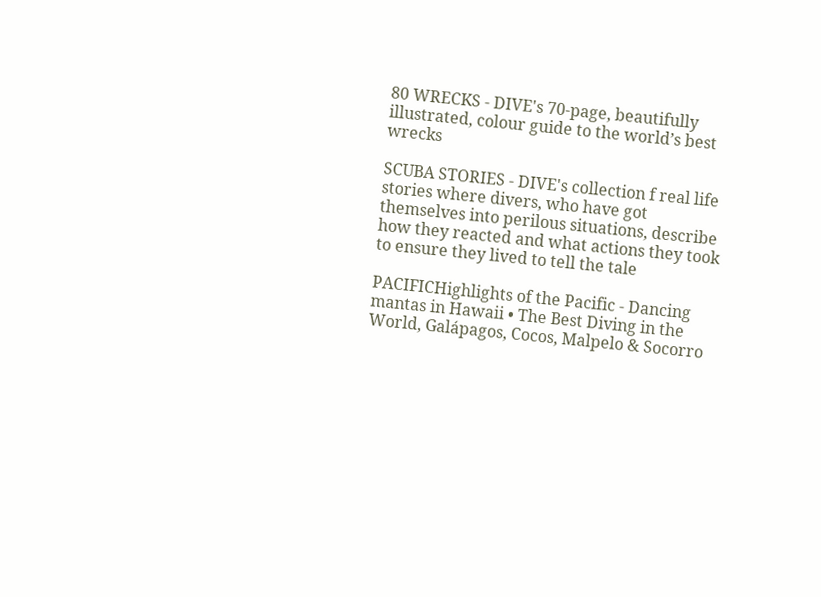80 WRECKS - DIVE's 70-page, beautifully illustrated, colour guide to the world’s best wrecks

SCUBA STORIES - DIVE's collection f real life stories where divers, who have got themselves into perilous situations, describe how they reacted and what actions they took to ensure they lived to tell the tale

PACIFICHighlights of the Pacific - Dancing mantas in Hawaii • The Best Diving in the World, Galápagos, Cocos, Malpelo & Socorro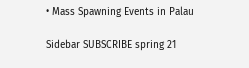• Mass Spawning Events in Palau

Sidebar SUBSCRIBE spring 21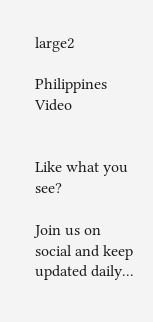large2

Philippines Video


Like what you see?

Join us on social and keep updated daily...